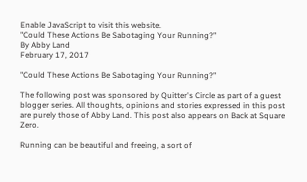Enable JavaScript to visit this website.
"Could These Actions Be Sabotaging Your Running?"
By Abby Land
February 17, 2017

"Could These Actions Be Sabotaging Your Running?"

The following post was sponsored by Quitter's Circle as part of a guest blogger series. All thoughts, opinions and stories expressed in this post are purely those of Abby Land. This post also appears on Back at Square Zero.

Running can be beautiful and freeing, a sort of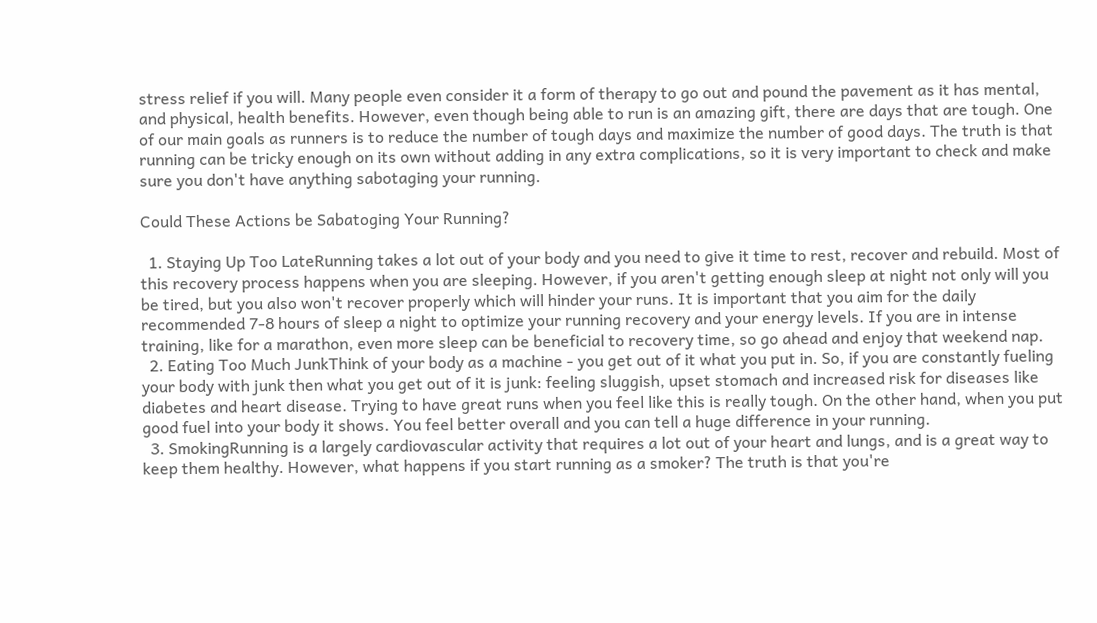stress relief if you will. Many people even consider it a form of therapy to go out and pound the pavement as it has mental, and physical, health benefits. However, even though being able to run is an amazing gift, there are days that are tough. One of our main goals as runners is to reduce the number of tough days and maximize the number of good days. The truth is that running can be tricky enough on its own without adding in any extra complications, so it is very important to check and make sure you don't have anything sabotaging your running.

Could These Actions be Sabatoging Your Running?

  1. Staying Up Too LateRunning takes a lot out of your body and you need to give it time to rest, recover and rebuild. Most of this recovery process happens when you are sleeping. However, if you aren't getting enough sleep at night not only will you be tired, but you also won't recover properly which will hinder your runs. It is important that you aim for the daily recommended 7-8 hours of sleep a night to optimize your running recovery and your energy levels. If you are in intense training, like for a marathon, even more sleep can be beneficial to recovery time, so go ahead and enjoy that weekend nap.
  2. Eating Too Much JunkThink of your body as a machine - you get out of it what you put in. So, if you are constantly fueling your body with junk then what you get out of it is junk: feeling sluggish, upset stomach and increased risk for diseases like diabetes and heart disease. Trying to have great runs when you feel like this is really tough. On the other hand, when you put good fuel into your body it shows. You feel better overall and you can tell a huge difference in your running.
  3. SmokingRunning is a largely cardiovascular activity that requires a lot out of your heart and lungs, and is a great way to keep them healthy. However, what happens if you start running as a smoker? The truth is that you're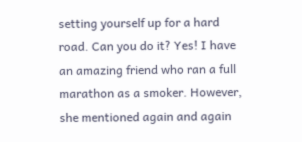setting yourself up for a hard road. Can you do it? Yes! I have an amazing friend who ran a full marathon as a smoker. However, she mentioned again and again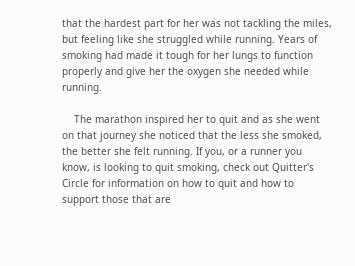that the hardest part for her was not tackling the miles, but feeling like she struggled while running. Years of smoking had made it tough for her lungs to function properly and give her the oxygen she needed while running.

    The marathon inspired her to quit and as she went on that journey she noticed that the less she smoked, the better she felt running. If you, or a runner you know, is looking to quit smoking, check out Quitter's Circle for information on how to quit and how to support those that are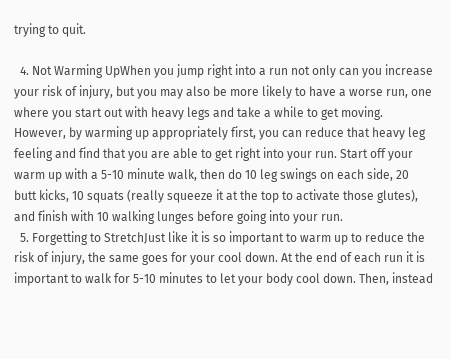trying to quit.

  4. Not Warming UpWhen you jump right into a run not only can you increase your risk of injury, but you may also be more likely to have a worse run, one where you start out with heavy legs and take a while to get moving. However, by warming up appropriately first, you can reduce that heavy leg feeling and find that you are able to get right into your run. Start off your warm up with a 5-10 minute walk, then do 10 leg swings on each side, 20 butt kicks, 10 squats (really squeeze it at the top to activate those glutes), and finish with 10 walking lunges before going into your run.
  5. Forgetting to StretchJust like it is so important to warm up to reduce the risk of injury, the same goes for your cool down. At the end of each run it is important to walk for 5-10 minutes to let your body cool down. Then, instead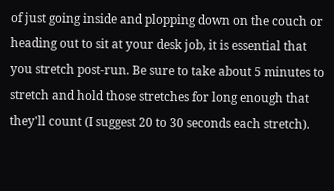of just going inside and plopping down on the couch or heading out to sit at your desk job, it is essential that you stretch post-run. Be sure to take about 5 minutes to stretch and hold those stretches for long enough that they'll count (I suggest 20 to 30 seconds each stretch).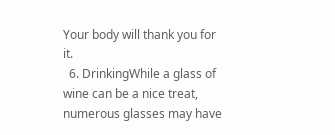Your body will thank you for it.
  6. DrinkingWhile a glass of wine can be a nice treat, numerous glasses may have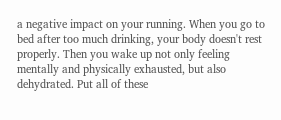a negative impact on your running. When you go to bed after too much drinking, your body doesn't rest properly. Then you wake up not only feeling mentally and physically exhausted, but also dehydrated. Put all of these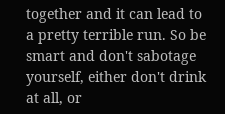together and it can lead to a pretty terrible run. So be smart and don't sabotage yourself, either don't drink at all, or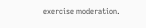exercise moderation.